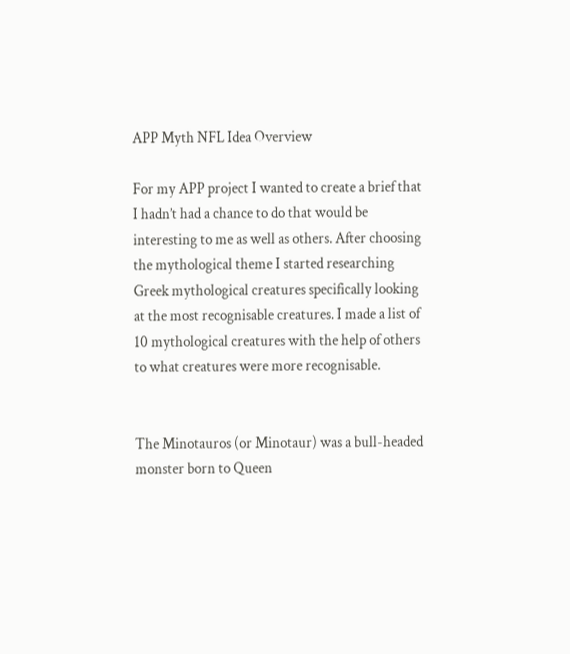APP Myth NFL Idea Overview

For my APP project I wanted to create a brief that I hadn’t had a chance to do that would be interesting to me as well as others. After choosing the mythological theme I started researching Greek mythological creatures specifically looking at the most recognisable creatures. I made a list of 10 mythological creatures with the help of others to what creatures were more recognisable.


The Minotauros (or Minotaur) was a bull-headed monster born to Queen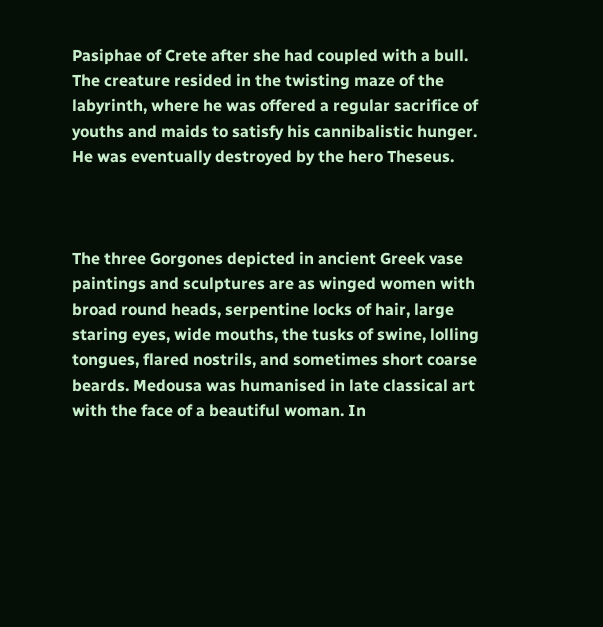Pasiphae of Crete after she had coupled with a bull. The creature resided in the twisting maze of the labyrinth, where he was offered a regular sacrifice of youths and maids to satisfy his cannibalistic hunger. He was eventually destroyed by the hero Theseus.



The three Gorgones depicted in ancient Greek vase paintings and sculptures are as winged women with broad round heads, serpentine locks of hair, large staring eyes, wide mouths, the tusks of swine, lolling tongues, flared nostrils, and sometimes short coarse beards. Medousa was humanised in late classical art with the face of a beautiful woman. In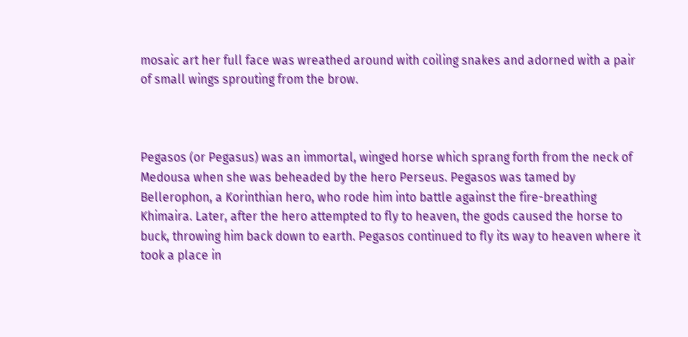mosaic art her full face was wreathed around with coiling snakes and adorned with a pair of small wings sprouting from the brow.



Pegasos (or Pegasus) was an immortal, winged horse which sprang forth from the neck of Medousa when she was beheaded by the hero Perseus. Pegasos was tamed by Bellerophon, a Korinthian hero, who rode him into battle against the fire-breathing Khimaira. Later, after the hero attempted to fly to heaven, the gods caused the horse to buck, throwing him back down to earth. Pegasos continued to fly its way to heaven where it took a place in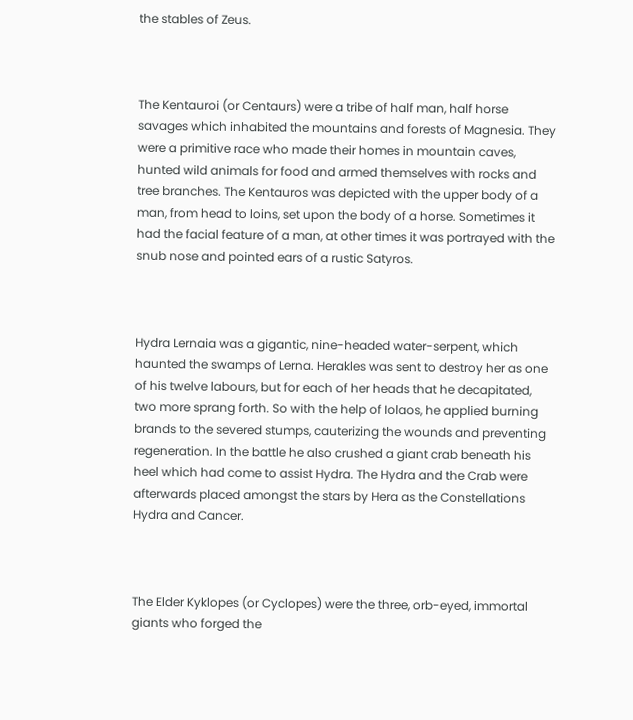the stables of Zeus.



The Kentauroi (or Centaurs) were a tribe of half man, half horse savages which inhabited the mountains and forests of Magnesia. They were a primitive race who made their homes in mountain caves, hunted wild animals for food and armed themselves with rocks and tree branches. The Kentauros was depicted with the upper body of a man, from head to loins, set upon the body of a horse. Sometimes it had the facial feature of a man, at other times it was portrayed with the snub nose and pointed ears of a rustic Satyros.



Hydra Lernaia was a gigantic, nine-headed water-serpent, which haunted the swamps of Lerna. Herakles was sent to destroy her as one of his twelve labours, but for each of her heads that he decapitated, two more sprang forth. So with the help of Iolaos, he applied burning brands to the severed stumps, cauterizing the wounds and preventing regeneration. In the battle he also crushed a giant crab beneath his heel which had come to assist Hydra. The Hydra and the Crab were afterwards placed amongst the stars by Hera as the Constellations Hydra and Cancer.



The Elder Kyklopes (or Cyclopes) were the three, orb-eyed, immortal giants who forged the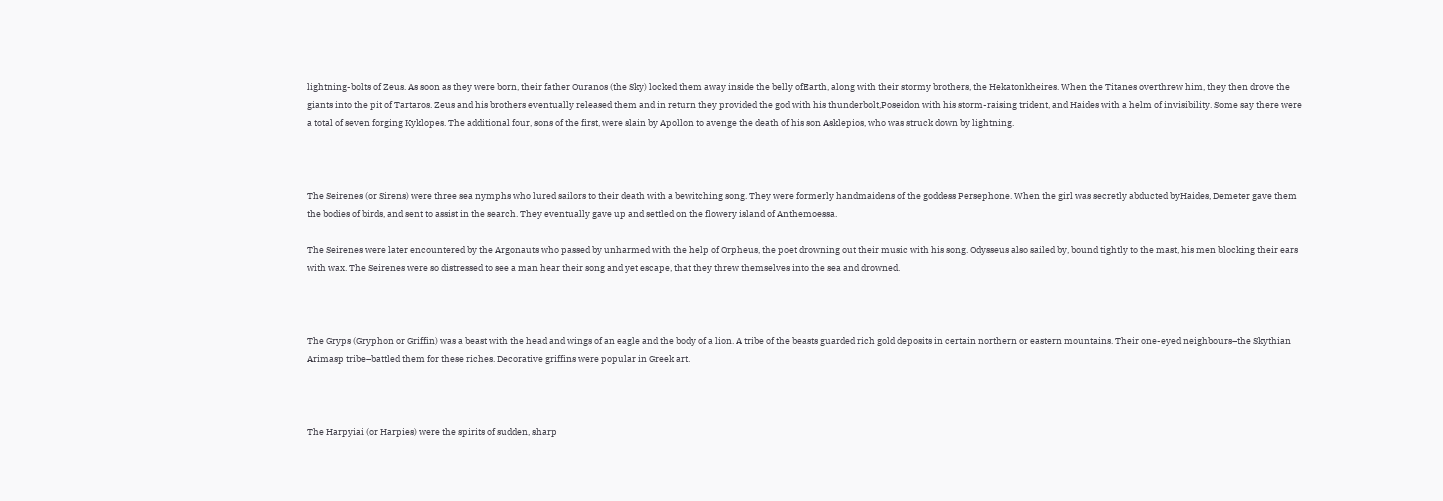lightning-bolts of Zeus. As soon as they were born, their father Ouranos (the Sky) locked them away inside the belly ofEarth, along with their stormy brothers, the Hekatonkheires. When the Titanes overthrew him, they then drove the giants into the pit of Tartaros. Zeus and his brothers eventually released them and in return they provided the god with his thunderbolt,Poseidon with his storm-raising trident, and Haides with a helm of invisibility. Some say there were a total of seven forging Kyklopes. The additional four, sons of the first, were slain by Apollon to avenge the death of his son Asklepios, who was struck down by lightning.



The Seirenes (or Sirens) were three sea nymphs who lured sailors to their death with a bewitching song. They were formerly handmaidens of the goddess Persephone. When the girl was secretly abducted byHaides, Demeter gave them the bodies of birds, and sent to assist in the search. They eventually gave up and settled on the flowery island of Anthemoessa.

The Seirenes were later encountered by the Argonauts who passed by unharmed with the help of Orpheus, the poet drowning out their music with his song. Odysseus also sailed by, bound tightly to the mast, his men blocking their ears with wax. The Seirenes were so distressed to see a man hear their song and yet escape, that they threw themselves into the sea and drowned.



The Gryps (Gryphon or Griffin) was a beast with the head and wings of an eagle and the body of a lion. A tribe of the beasts guarded rich gold deposits in certain northern or eastern mountains. Their one-eyed neighbours–the Skythian Arimasp tribe–battled them for these riches. Decorative griffins were popular in Greek art.



The Harpyiai (or Harpies) were the spirits of sudden, sharp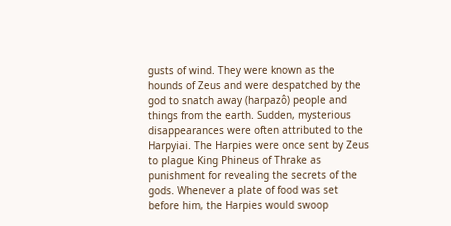gusts of wind. They were known as the hounds of Zeus and were despatched by the god to snatch away (harpazô) people and things from the earth. Sudden, mysterious disappearances were often attributed to the Harpyiai. The Harpies were once sent by Zeus to plague King Phineus of Thrake as punishment for revealing the secrets of the gods. Whenever a plate of food was set before him, the Harpies would swoop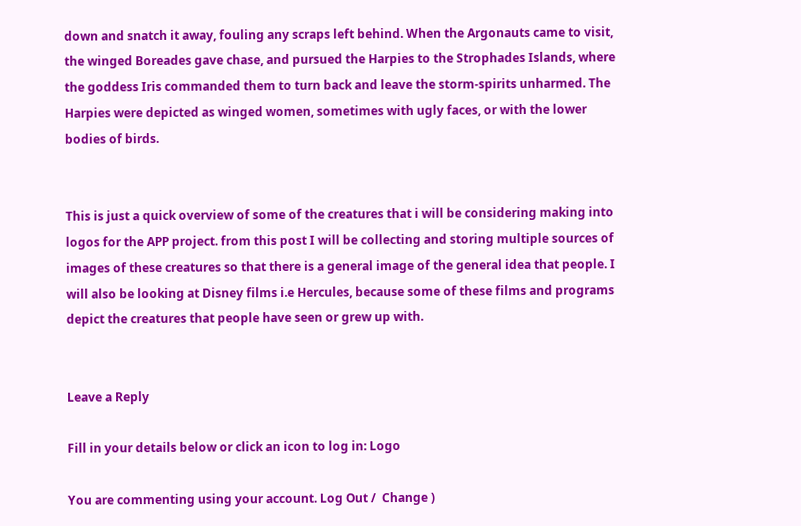down and snatch it away, fouling any scraps left behind. When the Argonauts came to visit, the winged Boreades gave chase, and pursued the Harpies to the Strophades Islands, where the goddess Iris commanded them to turn back and leave the storm-spirits unharmed. The Harpies were depicted as winged women, sometimes with ugly faces, or with the lower bodies of birds.


This is just a quick overview of some of the creatures that i will be considering making into logos for the APP project. from this post I will be collecting and storing multiple sources of images of these creatures so that there is a general image of the general idea that people. I will also be looking at Disney films i.e Hercules, because some of these films and programs depict the creatures that people have seen or grew up with.


Leave a Reply

Fill in your details below or click an icon to log in: Logo

You are commenting using your account. Log Out /  Change )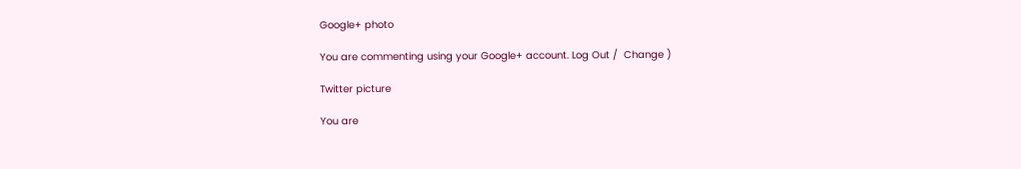Google+ photo

You are commenting using your Google+ account. Log Out /  Change )

Twitter picture

You are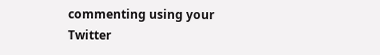commenting using your Twitter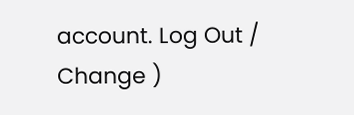account. Log Out /  Change )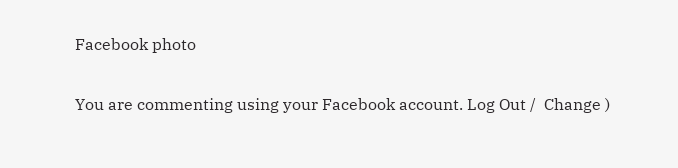Facebook photo

You are commenting using your Facebook account. Log Out /  Change )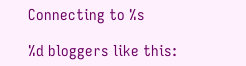Connecting to %s

%d bloggers like this: